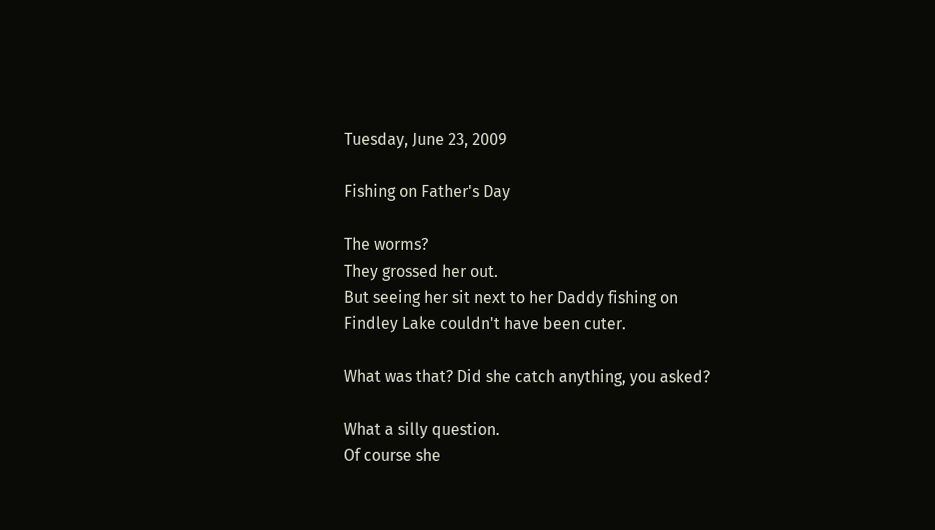Tuesday, June 23, 2009

Fishing on Father's Day

The worms?
They grossed her out.
But seeing her sit next to her Daddy fishing on Findley Lake couldn't have been cuter.

What was that? Did she catch anything, you asked?

What a silly question.
Of course she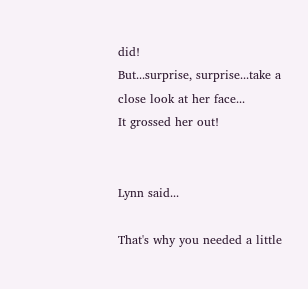did!
But...surprise, surprise...take a close look at her face...
It grossed her out!


Lynn said...

That's why you needed a little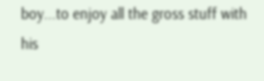boy...to enjoy all the gross stuff with his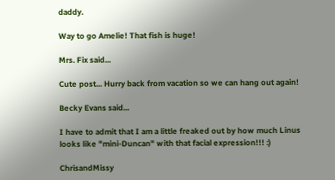daddy.

Way to go Amelie! That fish is huge!

Mrs. Fix said...

Cute post... Hurry back from vacation so we can hang out again!

Becky Evans said...

I have to admit that I am a little freaked out by how much Linus looks like "mini-Duncan" with that facial expression!!! :)

ChrisandMissy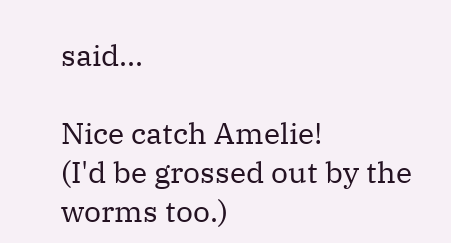said...

Nice catch Amelie!
(I'd be grossed out by the worms too.)